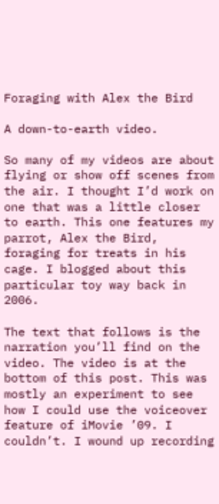Foraging with Alex the Bird

A down-to-earth video.

So many of my videos are about flying or show off scenes from the air. I thought I’d work on one that was a little closer to earth. This one features my parrot, Alex the Bird, foraging for treats in his cage. I blogged about this particular toy way back in 2006.

The text that follows is the narration you’ll find on the video. The video is at the bottom of this post. This was mostly an experiment to see how I could use the voiceover feature of iMovie ’09. I couldn’t. I wound up recording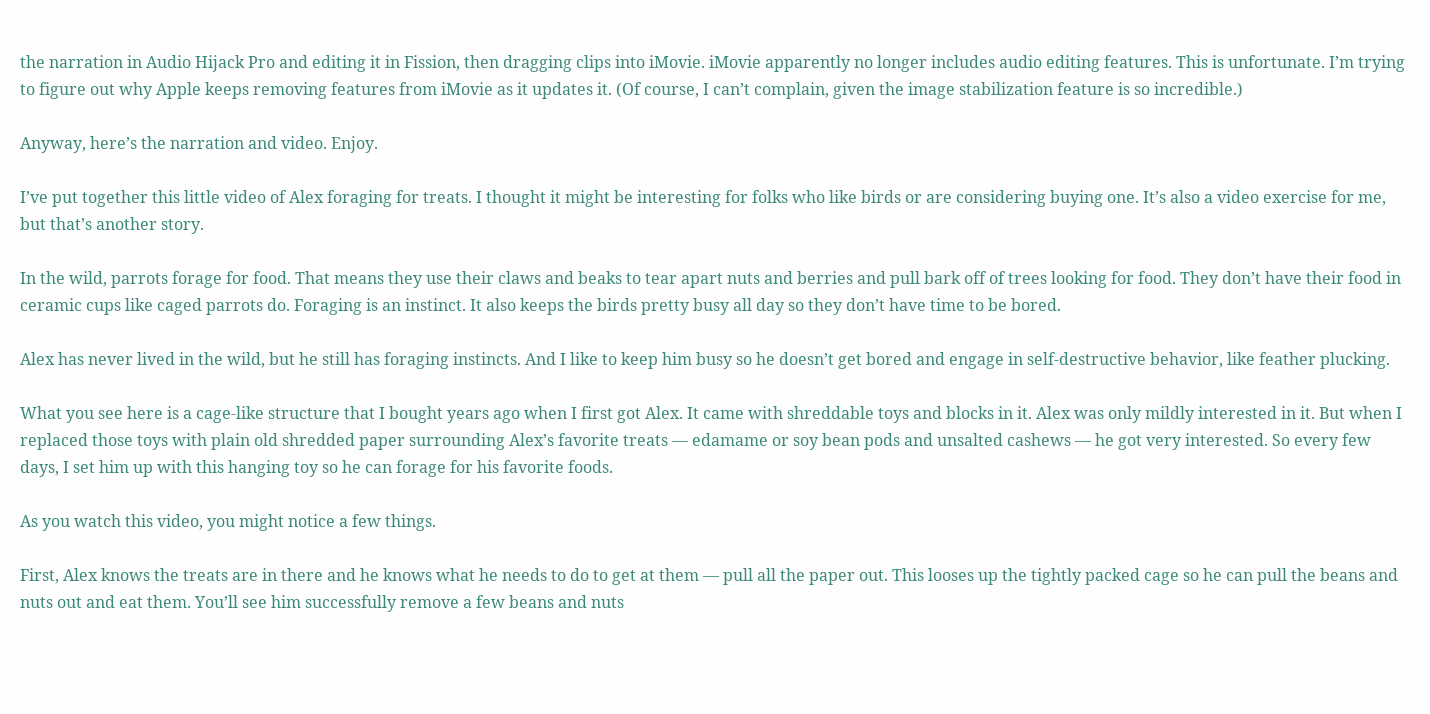the narration in Audio Hijack Pro and editing it in Fission, then dragging clips into iMovie. iMovie apparently no longer includes audio editing features. This is unfortunate. I’m trying to figure out why Apple keeps removing features from iMovie as it updates it. (Of course, I can’t complain, given the image stabilization feature is so incredible.)

Anyway, here’s the narration and video. Enjoy.

I’ve put together this little video of Alex foraging for treats. I thought it might be interesting for folks who like birds or are considering buying one. It’s also a video exercise for me, but that’s another story.

In the wild, parrots forage for food. That means they use their claws and beaks to tear apart nuts and berries and pull bark off of trees looking for food. They don’t have their food in ceramic cups like caged parrots do. Foraging is an instinct. It also keeps the birds pretty busy all day so they don’t have time to be bored.

Alex has never lived in the wild, but he still has foraging instincts. And I like to keep him busy so he doesn’t get bored and engage in self-destructive behavior, like feather plucking.

What you see here is a cage-like structure that I bought years ago when I first got Alex. It came with shreddable toys and blocks in it. Alex was only mildly interested in it. But when I replaced those toys with plain old shredded paper surrounding Alex’s favorite treats — edamame or soy bean pods and unsalted cashews — he got very interested. So every few days, I set him up with this hanging toy so he can forage for his favorite foods.

As you watch this video, you might notice a few things.

First, Alex knows the treats are in there and he knows what he needs to do to get at them — pull all the paper out. This looses up the tightly packed cage so he can pull the beans and nuts out and eat them. You’ll see him successfully remove a few beans and nuts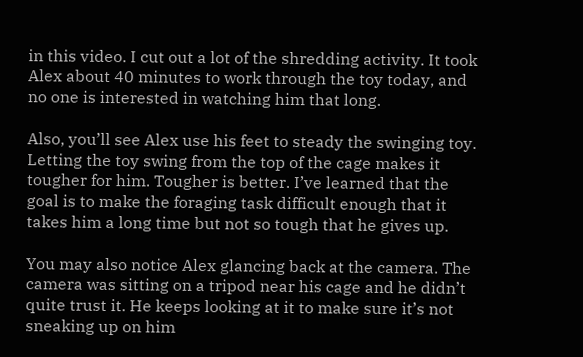in this video. I cut out a lot of the shredding activity. It took Alex about 40 minutes to work through the toy today, and no one is interested in watching him that long.

Also, you’ll see Alex use his feet to steady the swinging toy. Letting the toy swing from the top of the cage makes it tougher for him. Tougher is better. I’ve learned that the goal is to make the foraging task difficult enough that it takes him a long time but not so tough that he gives up.

You may also notice Alex glancing back at the camera. The camera was sitting on a tripod near his cage and he didn’t quite trust it. He keeps looking at it to make sure it’s not sneaking up on him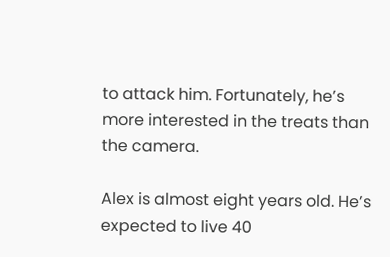to attack him. Fortunately, he’s more interested in the treats than the camera.

Alex is almost eight years old. He’s expected to live 40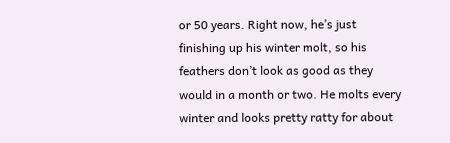or 50 years. Right now, he’s just finishing up his winter molt, so his feathers don’t look as good as they would in a month or two. He molts every winter and looks pretty ratty for about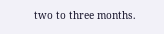two to three months.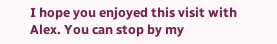I hope you enjoyed this visit with Alex. You can stop by my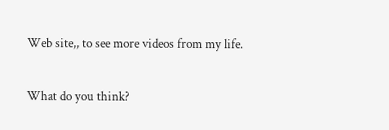Web site,, to see more videos from my life.

What do you think?